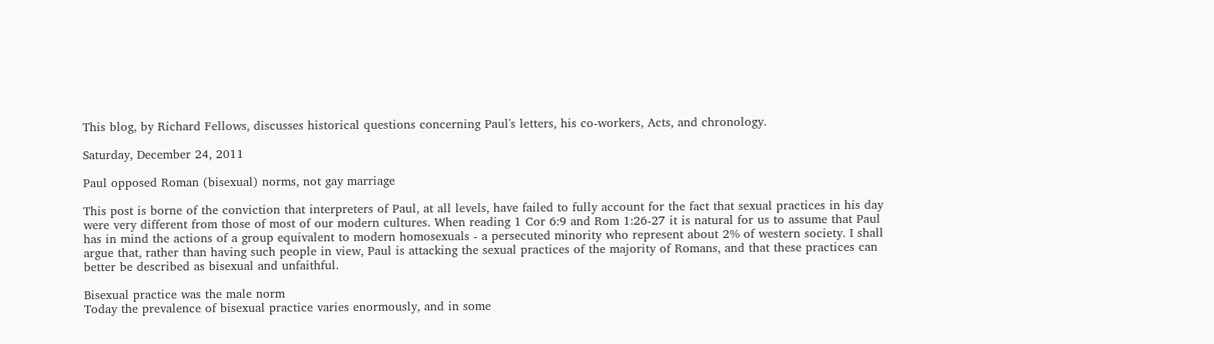This blog, by Richard Fellows, discusses historical questions concerning Paul's letters, his co-workers, Acts, and chronology.

Saturday, December 24, 2011

Paul opposed Roman (bisexual) norms, not gay marriage

This post is borne of the conviction that interpreters of Paul, at all levels, have failed to fully account for the fact that sexual practices in his day were very different from those of most of our modern cultures. When reading 1 Cor 6:9 and Rom 1:26-27 it is natural for us to assume that Paul has in mind the actions of a group equivalent to modern homosexuals - a persecuted minority who represent about 2% of western society. I shall argue that, rather than having such people in view, Paul is attacking the sexual practices of the majority of Romans, and that these practices can better be described as bisexual and unfaithful.

Bisexual practice was the male norm
Today the prevalence of bisexual practice varies enormously, and in some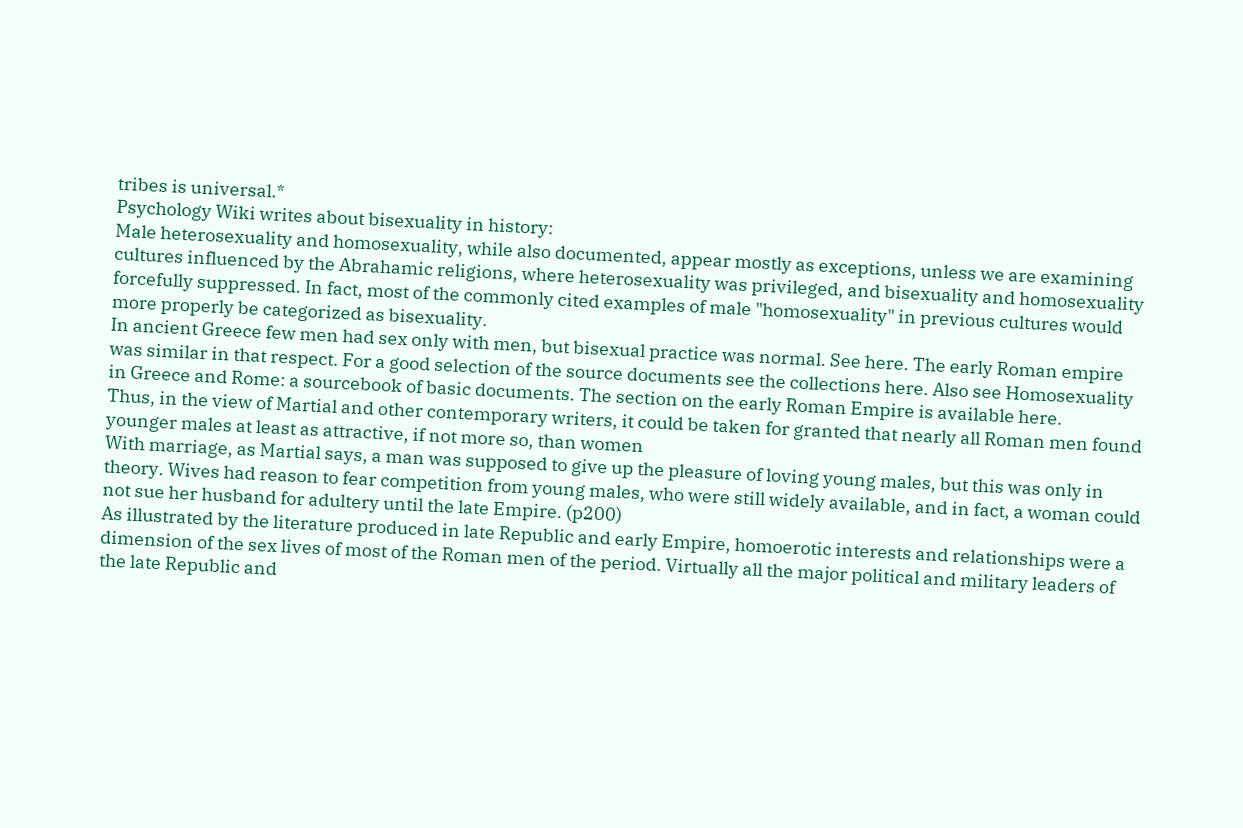tribes is universal.*
Psychology Wiki writes about bisexuality in history:
Male heterosexuality and homosexuality, while also documented, appear mostly as exceptions, unless we are examining cultures influenced by the Abrahamic religions, where heterosexuality was privileged, and bisexuality and homosexuality forcefully suppressed. In fact, most of the commonly cited examples of male "homosexuality" in previous cultures would more properly be categorized as bisexuality.
In ancient Greece few men had sex only with men, but bisexual practice was normal. See here. The early Roman empire was similar in that respect. For a good selection of the source documents see the collections here. Also see Homosexuality in Greece and Rome: a sourcebook of basic documents. The section on the early Roman Empire is available here.
Thus, in the view of Martial and other contemporary writers, it could be taken for granted that nearly all Roman men found younger males at least as attractive, if not more so, than women
With marriage, as Martial says, a man was supposed to give up the pleasure of loving young males, but this was only in theory. Wives had reason to fear competition from young males, who were still widely available, and in fact, a woman could not sue her husband for adultery until the late Empire. (p200)
As illustrated by the literature produced in late Republic and early Empire, homoerotic interests and relationships were a dimension of the sex lives of most of the Roman men of the period. Virtually all the major political and military leaders of the late Republic and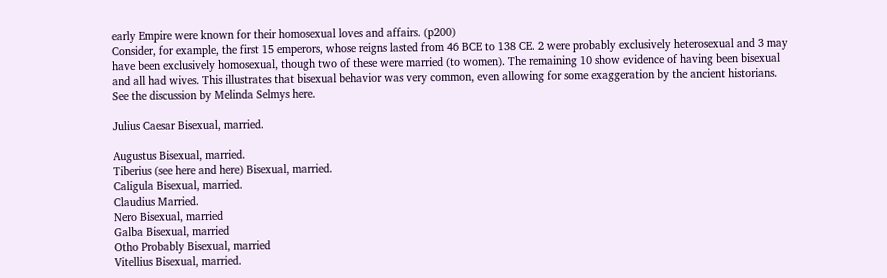early Empire were known for their homosexual loves and affairs. (p200)
Consider, for example, the first 15 emperors, whose reigns lasted from 46 BCE to 138 CE. 2 were probably exclusively heterosexual and 3 may have been exclusively homosexual, though two of these were married (to women). The remaining 10 show evidence of having been bisexual and all had wives. This illustrates that bisexual behavior was very common, even allowing for some exaggeration by the ancient historians. See the discussion by Melinda Selmys here.

Julius Caesar Bisexual, married.

Augustus Bisexual, married.
Tiberius (see here and here) Bisexual, married.
Caligula Bisexual, married.
Claudius Married.
Nero Bisexual, married
Galba Bisexual, married
Otho Probably Bisexual, married
Vitellius Bisexual, married.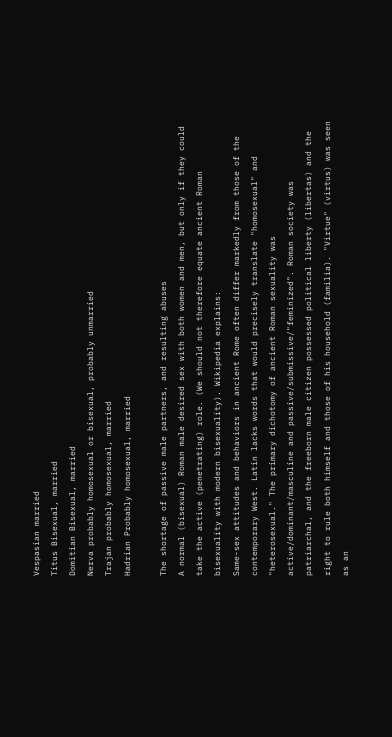Vespasian married
Titus Bisexual, married
Domitian Bisexual, married
Nerva probably homosexual or bisexual, probably unmarried
Trajan probably homosexual, married
Hadrian Probably homosexual, married

The shortage of passive male partners, and resulting abuses
A normal (bisexual) Roman male desired sex with both women and men, but only if they could take the active (penetrating) role. (We should not therefore equate ancient Roman bisexuality with modern bisexuality). Wikipedia explains:
Same-sex attitudes and behaviors in ancient Rome often differ markedly from those of the contemporary West. Latin lacks words that would precisely translate "homosexual" and "heterosexual." The primary dichotomy of ancient Roman sexuality was active/dominant/masculine and passive/submissive/"feminized". Roman society was patriarchal, and the freeborn male citizen possessed political liberty (libertas) and the right to rule both himself and those of his household (familia). "Virtue" (virtus) was seen as an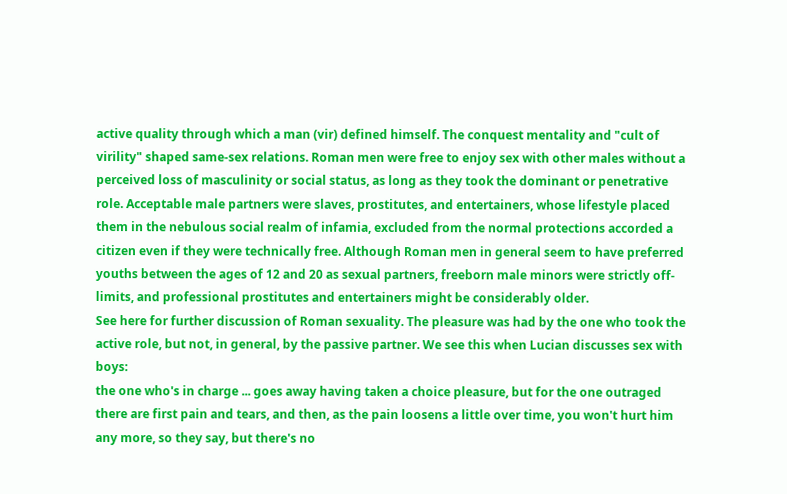active quality through which a man (vir) defined himself. The conquest mentality and "cult of virility" shaped same-sex relations. Roman men were free to enjoy sex with other males without a perceived loss of masculinity or social status, as long as they took the dominant or penetrative role. Acceptable male partners were slaves, prostitutes, and entertainers, whose lifestyle placed them in the nebulous social realm of infamia, excluded from the normal protections accorded a citizen even if they were technically free. Although Roman men in general seem to have preferred youths between the ages of 12 and 20 as sexual partners, freeborn male minors were strictly off-limits, and professional prostitutes and entertainers might be considerably older.
See here for further discussion of Roman sexuality. The pleasure was had by the one who took the active role, but not, in general, by the passive partner. We see this when Lucian discusses sex with boys:
the one who's in charge ... goes away having taken a choice pleasure, but for the one outraged there are first pain and tears, and then, as the pain loosens a little over time, you won't hurt him any more, so they say, but there's no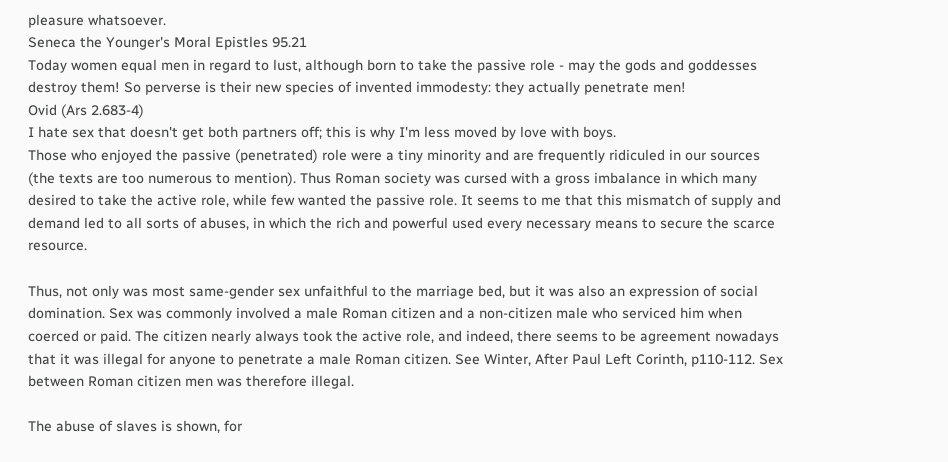pleasure whatsoever.
Seneca the Younger's Moral Epistles 95.21
Today women equal men in regard to lust, although born to take the passive role - may the gods and goddesses destroy them! So perverse is their new species of invented immodesty: they actually penetrate men!
Ovid (Ars 2.683-4)
I hate sex that doesn't get both partners off; this is why I'm less moved by love with boys.
Those who enjoyed the passive (penetrated) role were a tiny minority and are frequently ridiculed in our sources (the texts are too numerous to mention). Thus Roman society was cursed with a gross imbalance in which many desired to take the active role, while few wanted the passive role. It seems to me that this mismatch of supply and demand led to all sorts of abuses, in which the rich and powerful used every necessary means to secure the scarce resource.

Thus, not only was most same-gender sex unfaithful to the marriage bed, but it was also an expression of social domination. Sex was commonly involved a male Roman citizen and a non-citizen male who serviced him when coerced or paid. The citizen nearly always took the active role, and indeed, there seems to be agreement nowadays that it was illegal for anyone to penetrate a male Roman citizen. See Winter, After Paul Left Corinth, p110-112. Sex between Roman citizen men was therefore illegal.

The abuse of slaves is shown, for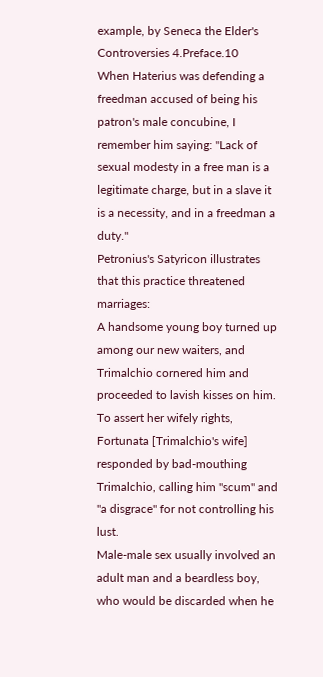example, by Seneca the Elder's Controversies 4.Preface.10
When Haterius was defending a freedman accused of being his patron's male concubine, I remember him saying: "Lack of sexual modesty in a free man is a legitimate charge, but in a slave it is a necessity, and in a freedman a duty."
Petronius's Satyricon illustrates that this practice threatened marriages:
A handsome young boy turned up among our new waiters, and Trimalchio cornered him and proceeded to lavish kisses on him. To assert her wifely rights, Fortunata [Trimalchio's wife] responded by bad-mouthing Trimalchio, calling him "scum" and "a disgrace" for not controlling his lust.
Male-male sex usually involved an adult man and a beardless boy, who would be discarded when he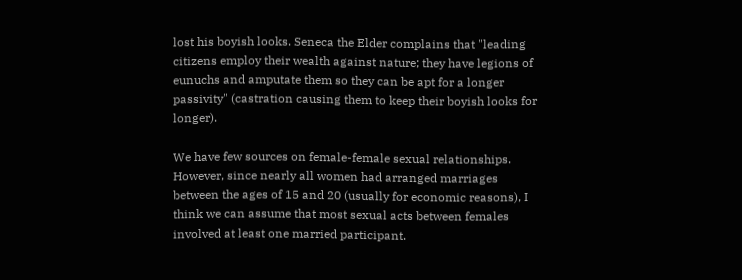lost his boyish looks. Seneca the Elder complains that "leading citizens employ their wealth against nature; they have legions of eunuchs and amputate them so they can be apt for a longer passivity" (castration causing them to keep their boyish looks for longer).

We have few sources on female-female sexual relationships. However, since nearly all women had arranged marriages between the ages of 15 and 20 (usually for economic reasons), I think we can assume that most sexual acts between females involved at least one married participant.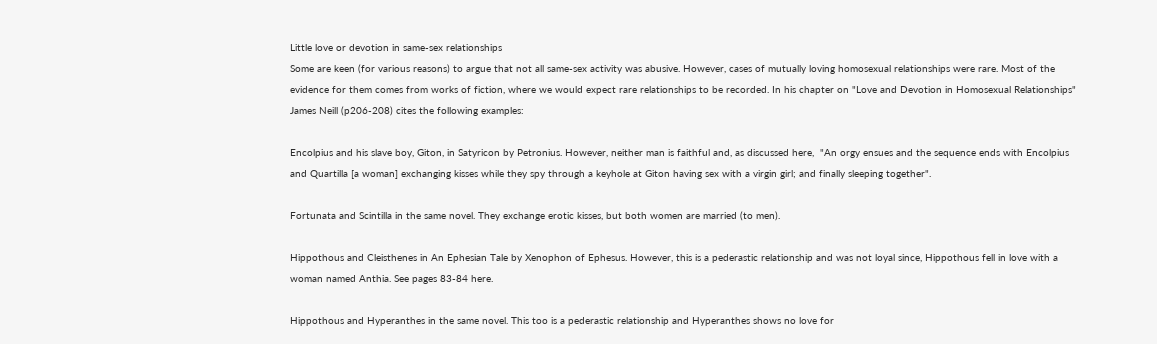Little love or devotion in same-sex relationships
Some are keen (for various reasons) to argue that not all same-sex activity was abusive. However, cases of mutually loving homosexual relationships were rare. Most of the evidence for them comes from works of fiction, where we would expect rare relationships to be recorded. In his chapter on "Love and Devotion in Homosexual Relationships" James Neill (p206-208) cites the following examples:

Encolpius and his slave boy, Giton, in Satyricon by Petronius. However, neither man is faithful and, as discussed here,  "An orgy ensues and the sequence ends with Encolpius and Quartilla [a woman] exchanging kisses while they spy through a keyhole at Giton having sex with a virgin girl; and finally sleeping together".

Fortunata and Scintilla in the same novel. They exchange erotic kisses, but both women are married (to men).

Hippothous and Cleisthenes in An Ephesian Tale by Xenophon of Ephesus. However, this is a pederastic relationship and was not loyal since, Hippothous fell in love with a woman named Anthia. See pages 83-84 here.

Hippothous and Hyperanthes in the same novel. This too is a pederastic relationship and Hyperanthes shows no love for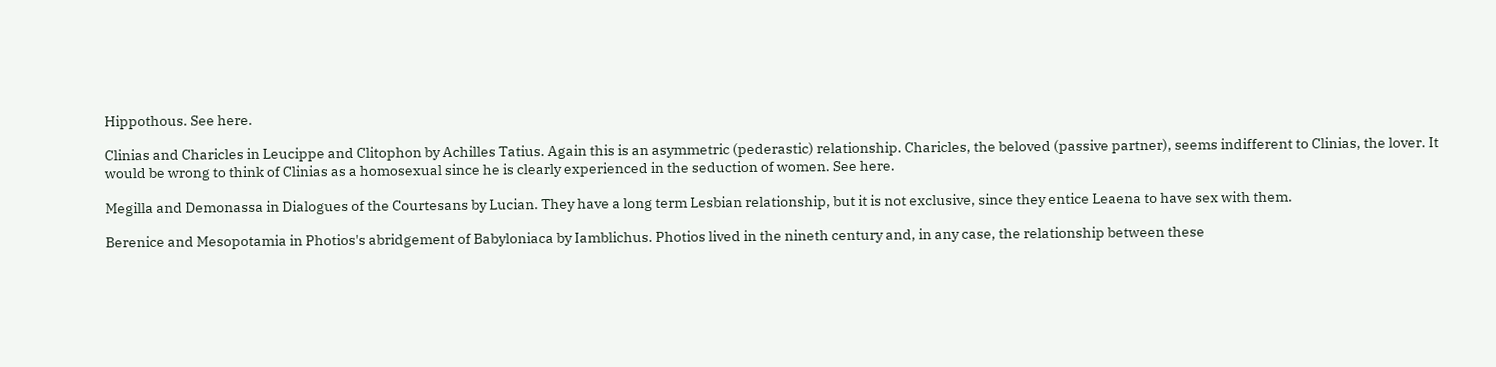Hippothous. See here.

Clinias and Charicles in Leucippe and Clitophon by Achilles Tatius. Again this is an asymmetric (pederastic) relationship. Charicles, the beloved (passive partner), seems indifferent to Clinias, the lover. It would be wrong to think of Clinias as a homosexual since he is clearly experienced in the seduction of women. See here.

Megilla and Demonassa in Dialogues of the Courtesans by Lucian. They have a long term Lesbian relationship, but it is not exclusive, since they entice Leaena to have sex with them.

Berenice and Mesopotamia in Photios's abridgement of Babyloniaca by Iamblichus. Photios lived in the nineth century and, in any case, the relationship between these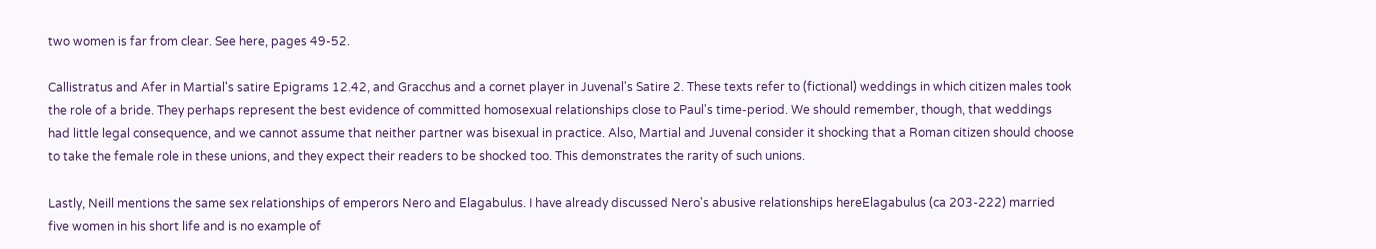two women is far from clear. See here, pages 49-52.

Callistratus and Afer in Martial's satire Epigrams 12.42, and Gracchus and a cornet player in Juvenal's Satire 2. These texts refer to (fictional) weddings in which citizen males took the role of a bride. They perhaps represent the best evidence of committed homosexual relationships close to Paul's time-period. We should remember, though, that weddings had little legal consequence, and we cannot assume that neither partner was bisexual in practice. Also, Martial and Juvenal consider it shocking that a Roman citizen should choose to take the female role in these unions, and they expect their readers to be shocked too. This demonstrates the rarity of such unions.

Lastly, Neill mentions the same sex relationships of emperors Nero and Elagabulus. I have already discussed Nero's abusive relationships hereElagabulus (ca 203-222) married five women in his short life and is no example of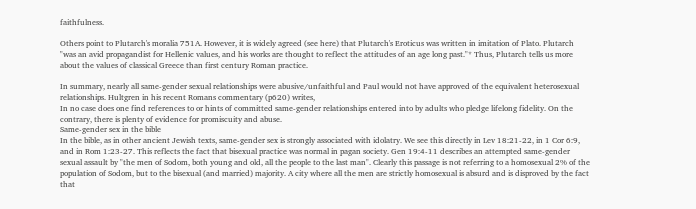faithfulness.

Others point to Plutarch's moralia 751A. However, it is widely agreed (see here) that Plutarch's Eroticus was written in imitation of Plato. Plutarch "was an avid propagandist for Hellenic values, and his works are thought to reflect the attitudes of an age long past."* Thus, Plutarch tells us more about the values of classical Greece than first century Roman practice.

In summary, nearly all same-gender sexual relationships were abusive/unfaithful and Paul would not have approved of the equivalent heterosexual relationships. Hultgren in his recent Romans commentary (p620) writes,
In no case does one find references to or hints of committed same-gender relationships entered into by adults who pledge lifelong fidelity. On the contrary, there is plenty of evidence for promiscuity and abuse.
Same-gender sex in the bible
In the bible, as in other ancient Jewish texts, same-gender sex is strongly associated with idolatry. We see this directly in Lev 18:21-22, in 1 Cor 6:9, and in Rom 1:23-27. This reflects the fact that bisexual practice was normal in pagan society. Gen 19:4-11 describes an attempted same-gender sexual assault by "the men of Sodom, both young and old, all the people to the last man". Clearly this passage is not referring to a homosexual 2% of the population of Sodom, but to the bisexual (and married) majority. A city where all the men are strictly homosexual is absurd and is disproved by the fact that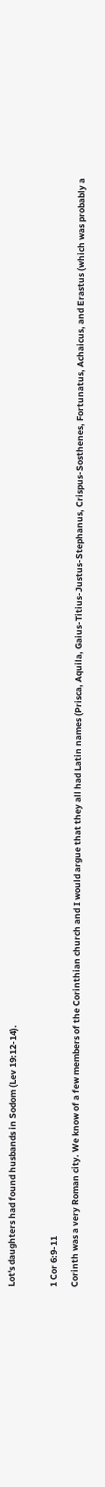Lot's daughters had found husbands in Sodom (Lev 19:12-14).

1 Cor 6:9-11
Corinth was a very Roman city. We know of a few members of the Corinthian church and I would argue that they all had Latin names (Prisca, Aquila, Gaius-Titius-Justus-Stephanus, Crispus-Sosthenes, Fortunatus, Achaicus, and Erastus (which was probably a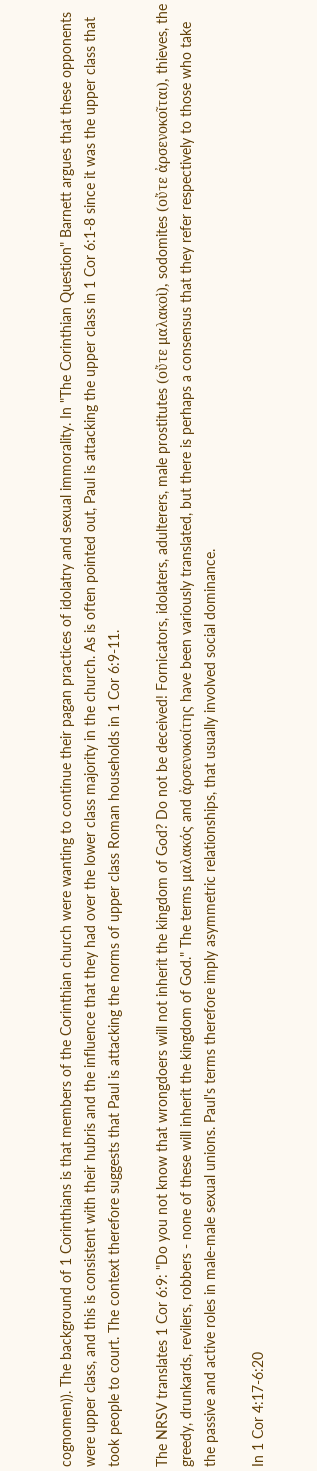cognomen)). The background of 1 Corinthians is that members of the Corinthian church were wanting to continue their pagan practices of idolatry and sexual immorality. In "The Corinthian Question" Barnett argues that these opponents were upper class, and this is consistent with their hubris and the influence that they had over the lower class majority in the church. As is often pointed out, Paul is attacking the upper class in 1 Cor 6:1-8 since it was the upper class that took people to court. The context therefore suggests that Paul is attacking the norms of upper class Roman households in 1 Cor 6:9-11.

The NRSV translates 1 Cor 6:9: "Do you not know that wrongdoers will not inherit the kingdom of God? Do not be deceived! Fornicators, idolaters, adulterers, male prostitutes (οὔτε μαλακοὶ), sodomites (οὔτε ἀρσενοκοῖται), thieves, the greedy, drunkards, revilers, robbers - none of these will inherit the kingdom of God." The terms μαλακός and ἀρσενοκοίτης have been variously translated, but there is perhaps a consensus that they refer respectively to those who take the passive and active roles in male-male sexual unions. Paul's terms therefore imply asymmetric relationships, that usually involved social dominance.

In 1 Cor 4:17-6:20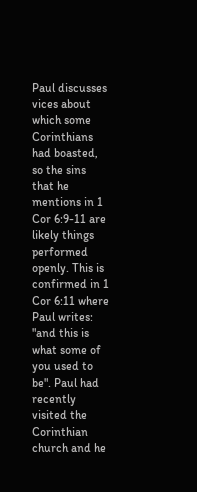Paul discusses vices about which some Corinthians had boasted, so the sins that he mentions in 1 Cor 6:9-11 are likely things performed openly. This is confirmed in 1 Cor 6:11 where Paul writes: "and this is what some of you used to be". Paul had recently visited the Corinthian church and he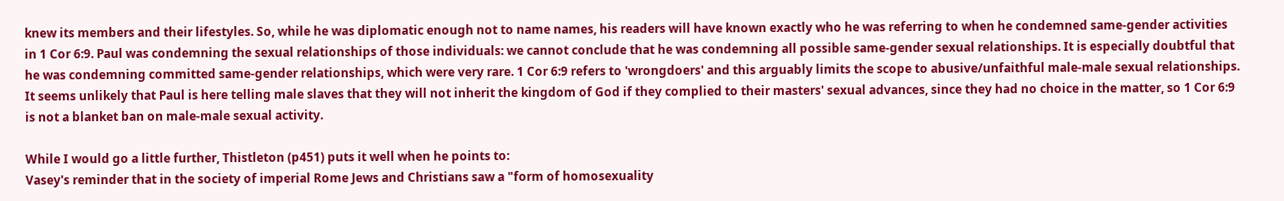knew its members and their lifestyles. So, while he was diplomatic enough not to name names, his readers will have known exactly who he was referring to when he condemned same-gender activities in 1 Cor 6:9. Paul was condemning the sexual relationships of those individuals: we cannot conclude that he was condemning all possible same-gender sexual relationships. It is especially doubtful that he was condemning committed same-gender relationships, which were very rare. 1 Cor 6:9 refers to 'wrongdoers' and this arguably limits the scope to abusive/unfaithful male-male sexual relationships. It seems unlikely that Paul is here telling male slaves that they will not inherit the kingdom of God if they complied to their masters' sexual advances, since they had no choice in the matter, so 1 Cor 6:9 is not a blanket ban on male-male sexual activity.

While I would go a little further, Thistleton (p451) puts it well when he points to:
Vasey's reminder that in the society of imperial Rome Jews and Christians saw a "form of homosexuality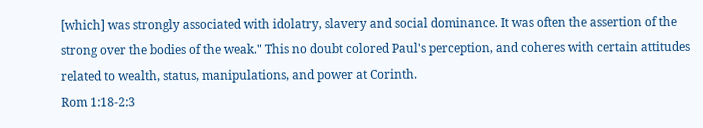[which] was strongly associated with idolatry, slavery and social dominance. It was often the assertion of the strong over the bodies of the weak." This no doubt colored Paul's perception, and coheres with certain attitudes related to wealth, status, manipulations, and power at Corinth.
Rom 1:18-2:3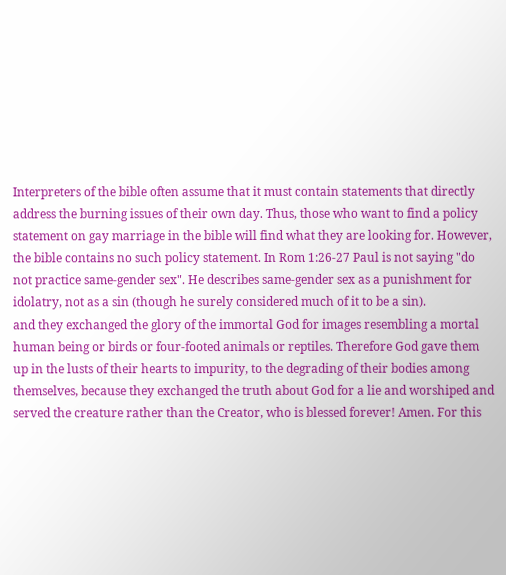Interpreters of the bible often assume that it must contain statements that directly address the burning issues of their own day. Thus, those who want to find a policy statement on gay marriage in the bible will find what they are looking for. However, the bible contains no such policy statement. In Rom 1:26-27 Paul is not saying "do not practice same-gender sex". He describes same-gender sex as a punishment for idolatry, not as a sin (though he surely considered much of it to be a sin).
and they exchanged the glory of the immortal God for images resembling a mortal human being or birds or four-footed animals or reptiles. Therefore God gave them up in the lusts of their hearts to impurity, to the degrading of their bodies among themselves, because they exchanged the truth about God for a lie and worshiped and served the creature rather than the Creator, who is blessed forever! Amen. For this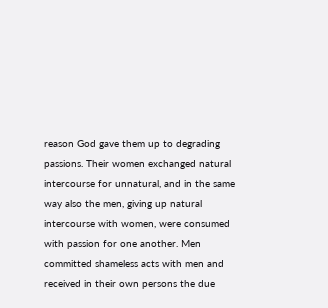reason God gave them up to degrading passions. Their women exchanged natural intercourse for unnatural, and in the same way also the men, giving up natural intercourse with women, were consumed with passion for one another. Men committed shameless acts with men and received in their own persons the due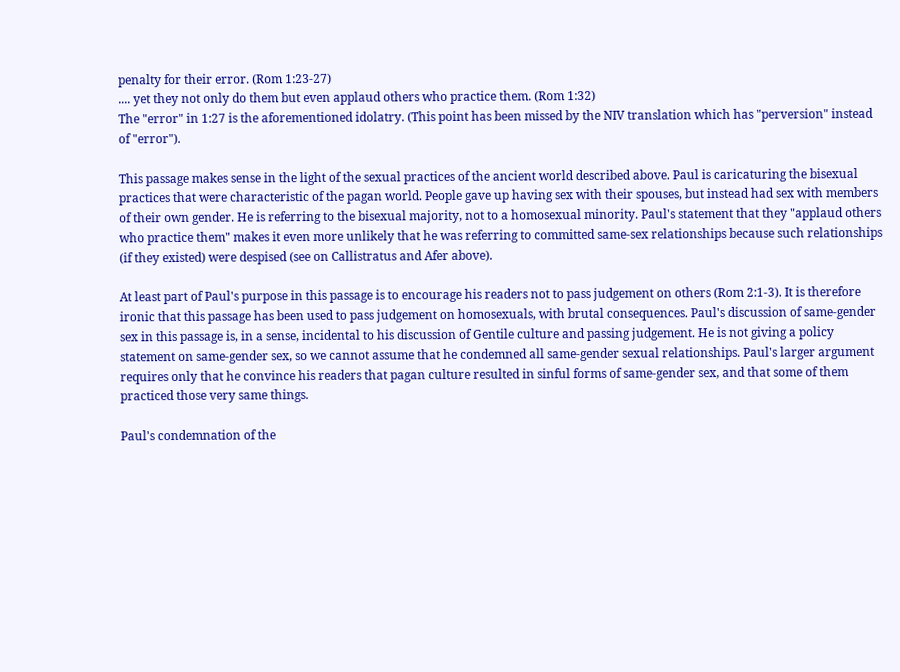penalty for their error. (Rom 1:23-27)
.... yet they not only do them but even applaud others who practice them. (Rom 1:32)
The "error" in 1:27 is the aforementioned idolatry. (This point has been missed by the NIV translation which has "perversion" instead of "error").

This passage makes sense in the light of the sexual practices of the ancient world described above. Paul is caricaturing the bisexual practices that were characteristic of the pagan world. People gave up having sex with their spouses, but instead had sex with members of their own gender. He is referring to the bisexual majority, not to a homosexual minority. Paul's statement that they "applaud others who practice them" makes it even more unlikely that he was referring to committed same-sex relationships because such relationships (if they existed) were despised (see on Callistratus and Afer above).

At least part of Paul's purpose in this passage is to encourage his readers not to pass judgement on others (Rom 2:1-3). It is therefore ironic that this passage has been used to pass judgement on homosexuals, with brutal consequences. Paul's discussion of same-gender sex in this passage is, in a sense, incidental to his discussion of Gentile culture and passing judgement. He is not giving a policy statement on same-gender sex, so we cannot assume that he condemned all same-gender sexual relationships. Paul's larger argument requires only that he convince his readers that pagan culture resulted in sinful forms of same-gender sex, and that some of them practiced those very same things.

Paul's condemnation of the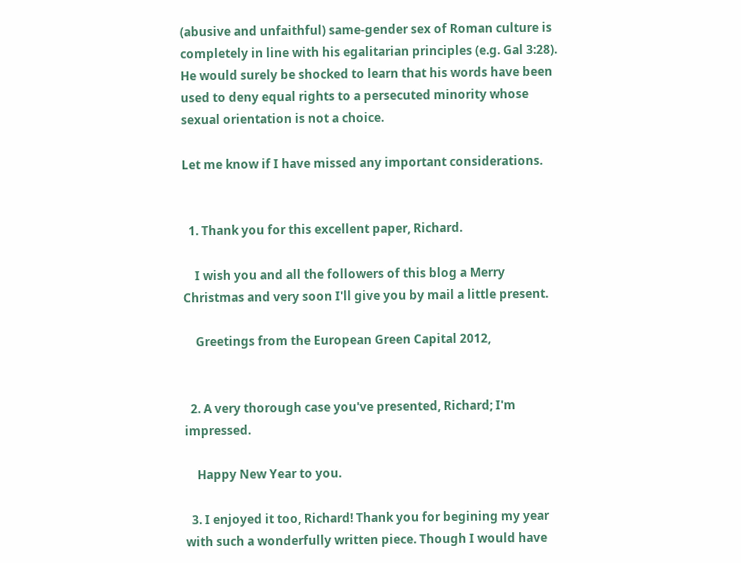(abusive and unfaithful) same-gender sex of Roman culture is completely in line with his egalitarian principles (e.g. Gal 3:28). He would surely be shocked to learn that his words have been used to deny equal rights to a persecuted minority whose sexual orientation is not a choice.

Let me know if I have missed any important considerations.


  1. Thank you for this excellent paper, Richard.

    I wish you and all the followers of this blog a Merry Christmas and very soon I'll give you by mail a little present.

    Greetings from the European Green Capital 2012,


  2. A very thorough case you've presented, Richard; I'm impressed.

    Happy New Year to you.

  3. I enjoyed it too, Richard! Thank you for begining my year with such a wonderfully written piece. Though I would have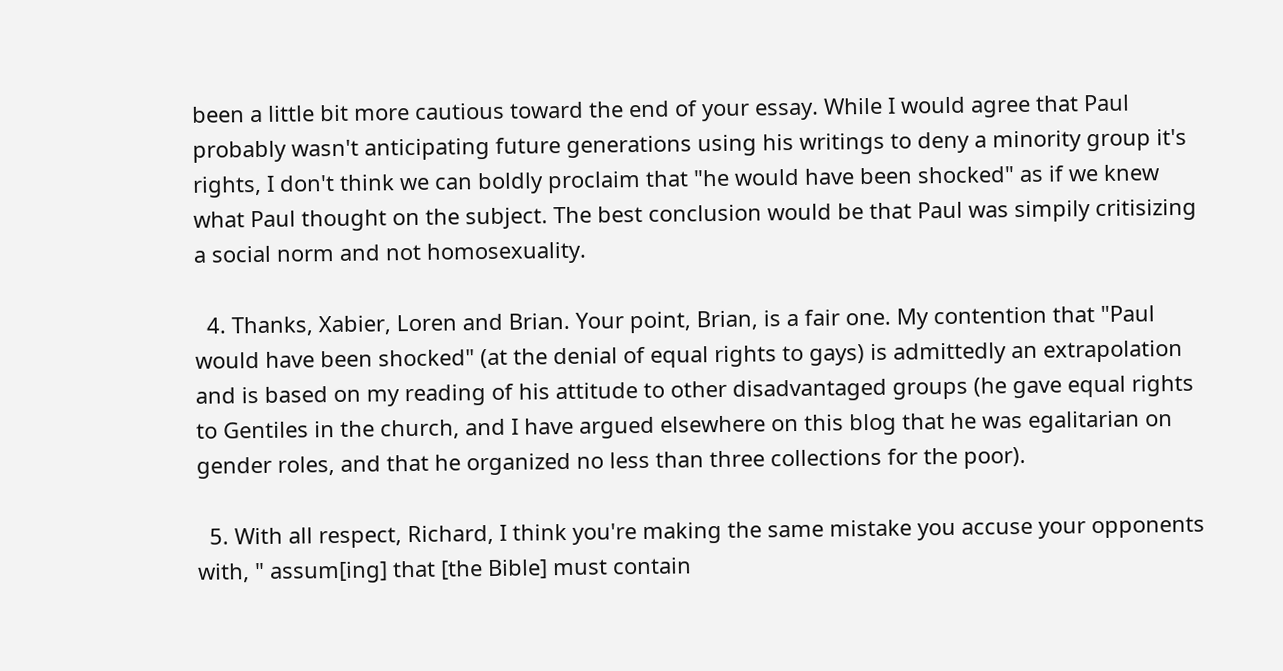been a little bit more cautious toward the end of your essay. While I would agree that Paul probably wasn't anticipating future generations using his writings to deny a minority group it's rights, I don't think we can boldly proclaim that "he would have been shocked" as if we knew what Paul thought on the subject. The best conclusion would be that Paul was simpily critisizing a social norm and not homosexuality.

  4. Thanks, Xabier, Loren and Brian. Your point, Brian, is a fair one. My contention that "Paul would have been shocked" (at the denial of equal rights to gays) is admittedly an extrapolation and is based on my reading of his attitude to other disadvantaged groups (he gave equal rights to Gentiles in the church, and I have argued elsewhere on this blog that he was egalitarian on gender roles, and that he organized no less than three collections for the poor).

  5. With all respect, Richard, I think you're making the same mistake you accuse your opponents with, " assum[ing] that [the Bible] must contain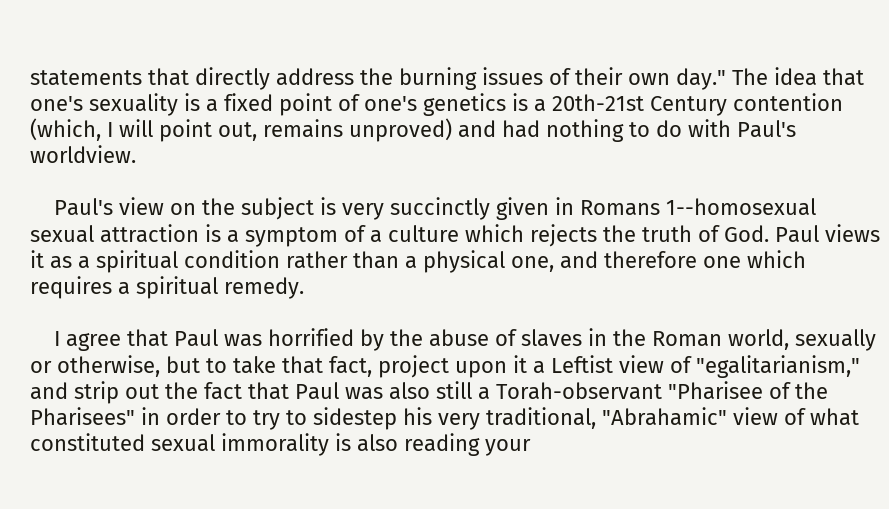statements that directly address the burning issues of their own day." The idea that one's sexuality is a fixed point of one's genetics is a 20th-21st Century contention (which, I will point out, remains unproved) and had nothing to do with Paul's worldview.

    Paul's view on the subject is very succinctly given in Romans 1--homosexual sexual attraction is a symptom of a culture which rejects the truth of God. Paul views it as a spiritual condition rather than a physical one, and therefore one which requires a spiritual remedy.

    I agree that Paul was horrified by the abuse of slaves in the Roman world, sexually or otherwise, but to take that fact, project upon it a Leftist view of "egalitarianism," and strip out the fact that Paul was also still a Torah-observant "Pharisee of the Pharisees" in order to try to sidestep his very traditional, "Abrahamic" view of what constituted sexual immorality is also reading your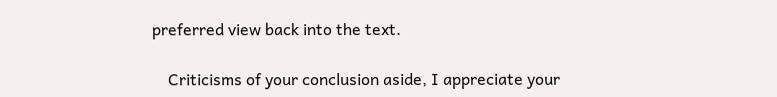preferred view back into the text.

    Criticisms of your conclusion aside, I appreciate your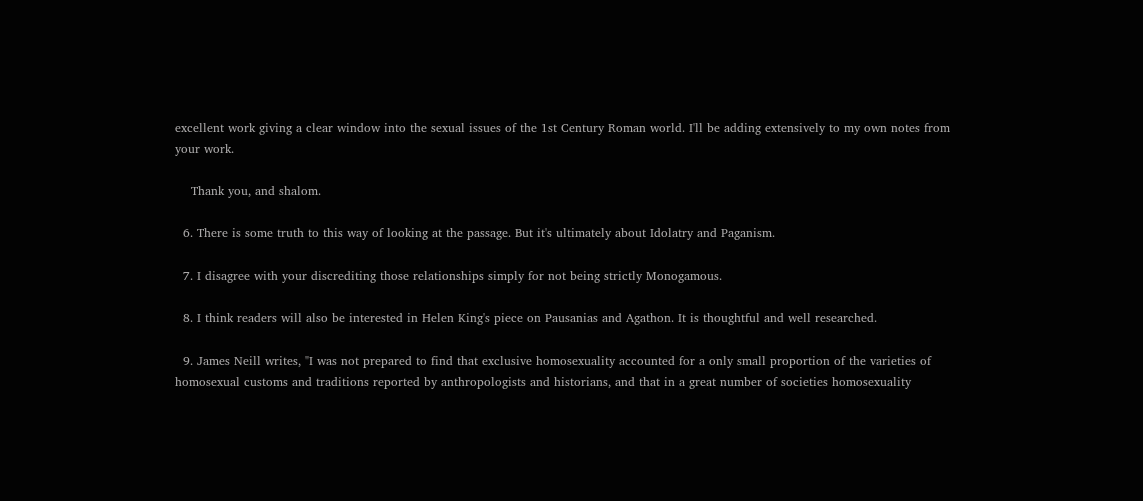excellent work giving a clear window into the sexual issues of the 1st Century Roman world. I'll be adding extensively to my own notes from your work.

    Thank you, and shalom.

  6. There is some truth to this way of looking at the passage. But it's ultimately about Idolatry and Paganism.

  7. I disagree with your discrediting those relationships simply for not being strictly Monogamous.

  8. I think readers will also be interested in Helen King's piece on Pausanias and Agathon. It is thoughtful and well researched.

  9. James Neill writes, "I was not prepared to find that exclusive homosexuality accounted for a only small proportion of the varieties of homosexual customs and traditions reported by anthropologists and historians, and that in a great number of societies homosexuality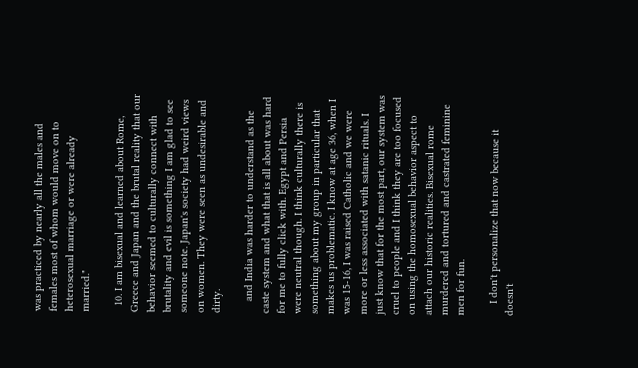was practiced by nearly all the males and females most of whom would move on to heterosexual marriage or were already married."

  10. I am bisexual and learned about Rome, Greece and Japan and the brutal reality that our behavior seemed to culturally connect with brutality and evil is something I am glad to see someone note. Japan's society had weird views on women. They were seen as undesirable and dirty.

    and India was harder to understand as the caste system and what that is all about was hard for me to fully click with. Egypt and Persia were neutral though. I think culturally there is something about my group in particular that makes us problematic. I know at age 36, when I was 15-16, I was raised Catholic and we were more or less associated with satanic rituals. I just know that for the most part, our system was cruel to people and I think they are too focused on using the homosexual behavior aspect to attach our historic realities. Bisexual rome murdered and tortured and castrated feminine men for fun.

    I don't personalize that now because it doesn't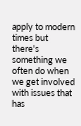apply to modern times but there's something we often do when we get involved with issues that has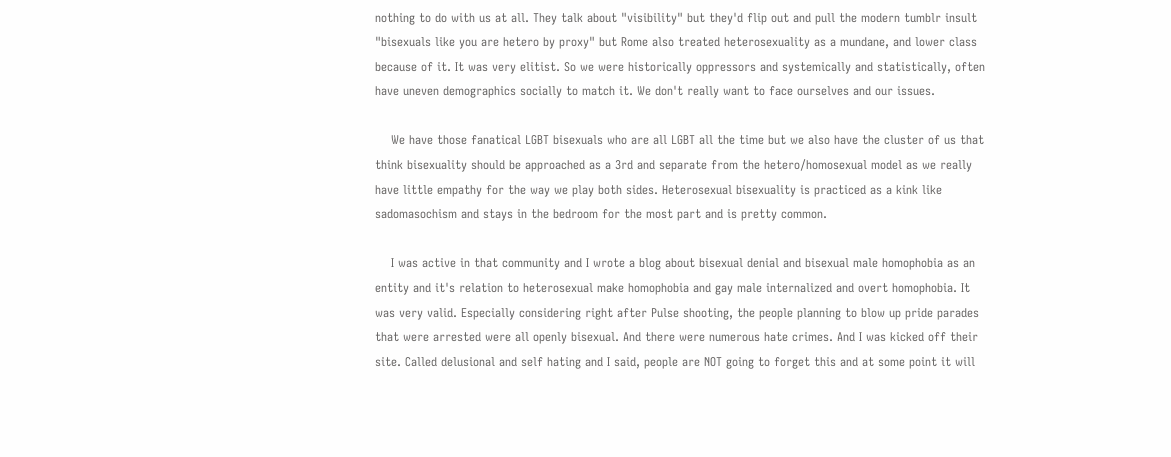nothing to do with us at all. They talk about "visibility" but they'd flip out and pull the modern tumblr insult "bisexuals like you are hetero by proxy" but Rome also treated heterosexuality as a mundane, and lower class because of it. It was very elitist. So we were historically oppressors and systemically and statistically, often have uneven demographics socially to match it. We don't really want to face ourselves and our issues.

    We have those fanatical LGBT bisexuals who are all LGBT all the time but we also have the cluster of us that think bisexuality should be approached as a 3rd and separate from the hetero/homosexual model as we really have little empathy for the way we play both sides. Heterosexual bisexuality is practiced as a kink like sadomasochism and stays in the bedroom for the most part and is pretty common.

    I was active in that community and I wrote a blog about bisexual denial and bisexual male homophobia as an entity and it's relation to heterosexual make homophobia and gay male internalized and overt homophobia. It was very valid. Especially considering right after Pulse shooting, the people planning to blow up pride parades that were arrested were all openly bisexual. And there were numerous hate crimes. And I was kicked off their site. Called delusional and self hating and I said, people are NOT going to forget this and at some point it will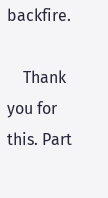backfire.

    Thank you for this. Part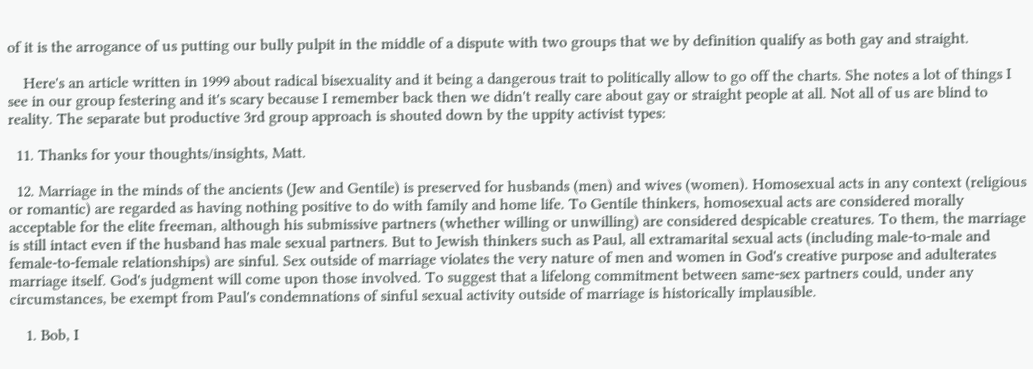of it is the arrogance of us putting our bully pulpit in the middle of a dispute with two groups that we by definition qualify as both gay and straight.

    Here's an article written in 1999 about radical bisexuality and it being a dangerous trait to politically allow to go off the charts. She notes a lot of things I see in our group festering and it's scary because I remember back then we didn't really care about gay or straight people at all. Not all of us are blind to reality. The separate but productive 3rd group approach is shouted down by the uppity activist types:

  11. Thanks for your thoughts/insights, Matt.

  12. Marriage in the minds of the ancients (Jew and Gentile) is preserved for husbands (men) and wives (women). Homosexual acts in any context (religious or romantic) are regarded as having nothing positive to do with family and home life. To Gentile thinkers, homosexual acts are considered morally acceptable for the elite freeman, although his submissive partners (whether willing or unwilling) are considered despicable creatures. To them, the marriage is still intact even if the husband has male sexual partners. But to Jewish thinkers such as Paul, all extramarital sexual acts (including male-to-male and female-to-female relationships) are sinful. Sex outside of marriage violates the very nature of men and women in God's creative purpose and adulterates marriage itself. God's judgment will come upon those involved. To suggest that a lifelong commitment between same-sex partners could, under any circumstances, be exempt from Paul's condemnations of sinful sexual activity outside of marriage is historically implausible.

    1. Bob, I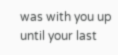was with you up until your last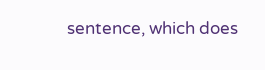sentence, which does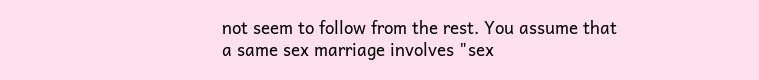not seem to follow from the rest. You assume that a same sex marriage involves "sex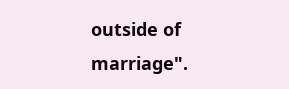outside of marriage".